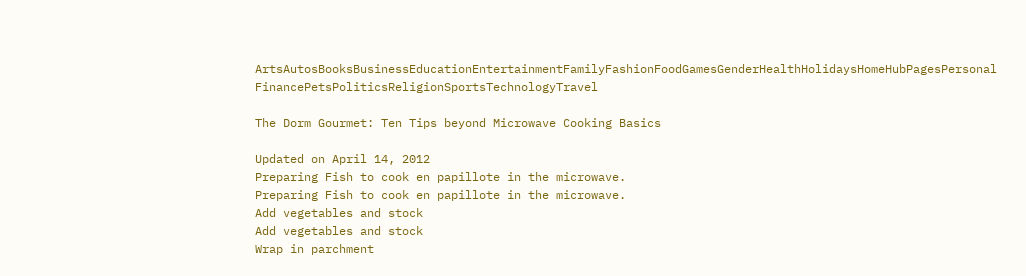ArtsAutosBooksBusinessEducationEntertainmentFamilyFashionFoodGamesGenderHealthHolidaysHomeHubPagesPersonal FinancePetsPoliticsReligionSportsTechnologyTravel

The Dorm Gourmet: Ten Tips beyond Microwave Cooking Basics

Updated on April 14, 2012
Preparing Fish to cook en papillote in the microwave.
Preparing Fish to cook en papillote in the microwave.
Add vegetables and stock
Add vegetables and stock
Wrap in parchment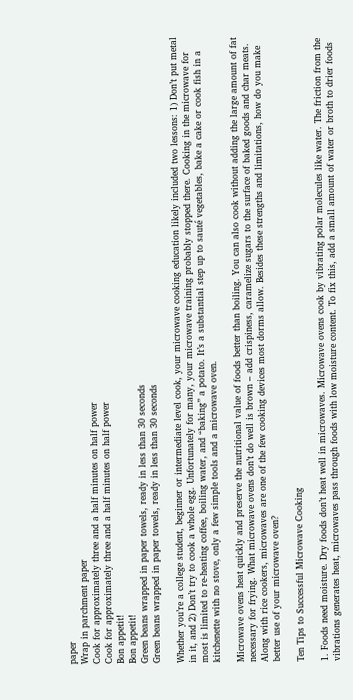paper
Wrap in parchment paper
Cook for approximately three and a half minutes on half power
Cook for approximately three and a half minutes on half power
Bon appetit!
Bon appetit!
Green beans wrapped in paper towels, ready in less than 30 seconds
Green beans wrapped in paper towels, ready in less than 30 seconds

Whether you’re a college student, beginner or intermediate level cook, your microwave cooking education likely included two lessons: 1) Don’t put metal in it, and 2) Don’t try to cook a whole egg. Unfortunately for many, your microwave training probably stopped there. Cooking in the microwave for most is limited to re-heating coffee, boiling water, and “baking” a potato. It’s a substantial step up to sauté vegetables, bake a cake or cook fish in a kitchenette with no stove, only a few simple tools and a microwave oven.

Microwave ovens heat quickly and preserve the nutritional value of foods better than boiling. You can also cook without adding the large amount of fat necessary for frying. What microwave ovens don’t do well is brown – add crispiness, caramelize sugars to the surface of baked goods and char meats. Along with rice cookers, microwaves are one of the few cooking devices most dorms allow. Besides these strengths and limitations, how do you make better use of your microwave oven?

Ten Tips to Successful Microwave Cooking

1. Foods need moisture. Dry foods don’t heat well in microwaves. Microwave ovens cook by vibrating polar molecules like water. The friction from the vibrations generates heat, microwaves pass through foods with low moisture content. To fix this, add a small amount of water or broth to drier foods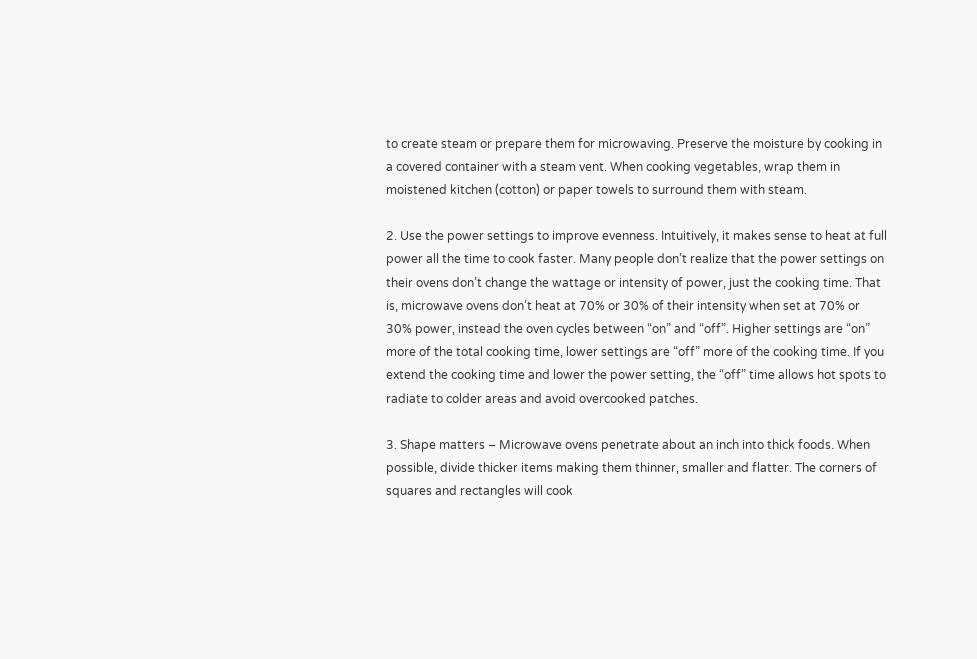to create steam or prepare them for microwaving. Preserve the moisture by cooking in a covered container with a steam vent. When cooking vegetables, wrap them in moistened kitchen (cotton) or paper towels to surround them with steam.

2. Use the power settings to improve evenness. Intuitively, it makes sense to heat at full power all the time to cook faster. Many people don’t realize that the power settings on their ovens don’t change the wattage or intensity of power, just the cooking time. That is, microwave ovens don’t heat at 70% or 30% of their intensity when set at 70% or 30% power, instead the oven cycles between “on” and “off”. Higher settings are “on” more of the total cooking time, lower settings are “off” more of the cooking time. If you extend the cooking time and lower the power setting, the “off” time allows hot spots to radiate to colder areas and avoid overcooked patches.

3. Shape matters – Microwave ovens penetrate about an inch into thick foods. When possible, divide thicker items making them thinner, smaller and flatter. The corners of squares and rectangles will cook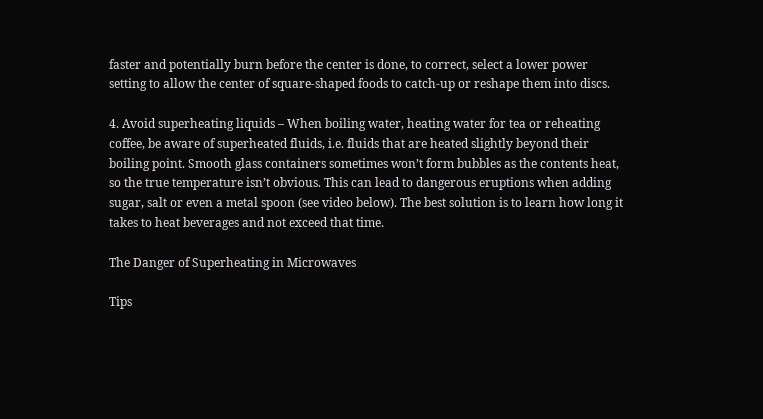faster and potentially burn before the center is done, to correct, select a lower power setting to allow the center of square-shaped foods to catch-up or reshape them into discs.

4. Avoid superheating liquids – When boiling water, heating water for tea or reheating coffee, be aware of superheated fluids, i.e. fluids that are heated slightly beyond their boiling point. Smooth glass containers sometimes won’t form bubbles as the contents heat, so the true temperature isn’t obvious. This can lead to dangerous eruptions when adding sugar, salt or even a metal spoon (see video below). The best solution is to learn how long it takes to heat beverages and not exceed that time.

The Danger of Superheating in Microwaves

Tips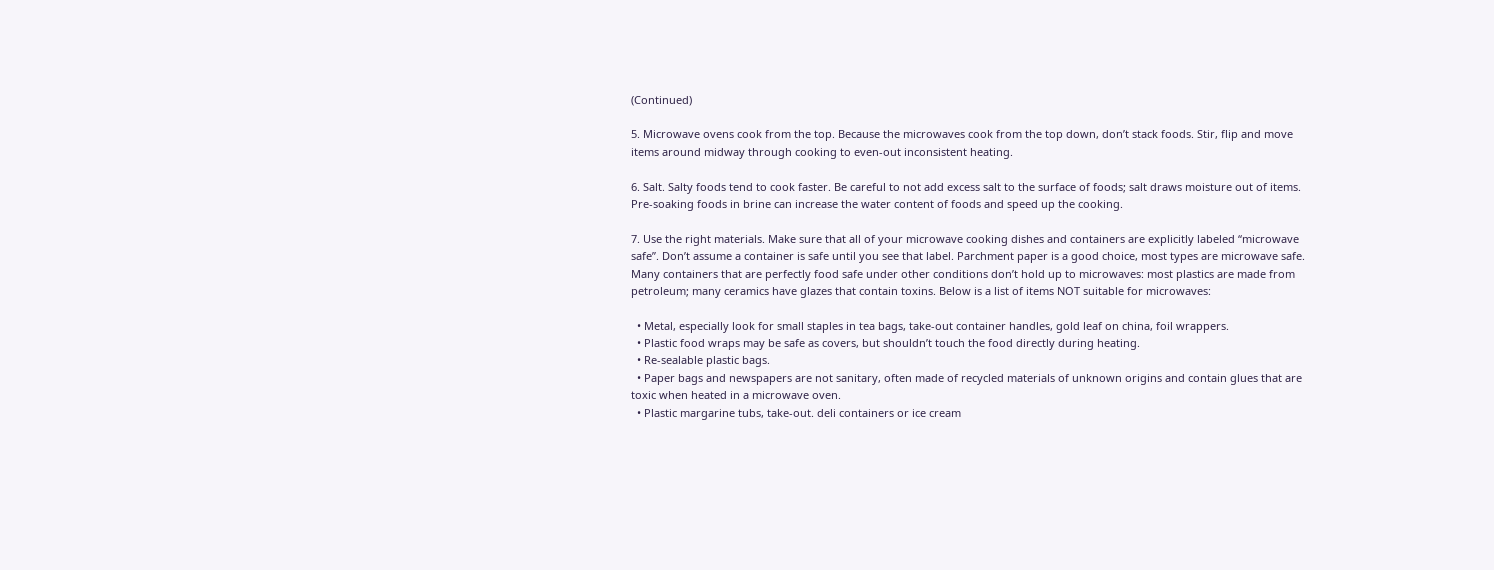(Continued)

5. Microwave ovens cook from the top. Because the microwaves cook from the top down, don’t stack foods. Stir, flip and move items around midway through cooking to even-out inconsistent heating.

6. Salt. Salty foods tend to cook faster. Be careful to not add excess salt to the surface of foods; salt draws moisture out of items. Pre-soaking foods in brine can increase the water content of foods and speed up the cooking.

7. Use the right materials. Make sure that all of your microwave cooking dishes and containers are explicitly labeled “microwave safe”. Don’t assume a container is safe until you see that label. Parchment paper is a good choice, most types are microwave safe. Many containers that are perfectly food safe under other conditions don’t hold up to microwaves: most plastics are made from petroleum; many ceramics have glazes that contain toxins. Below is a list of items NOT suitable for microwaves:

  • Metal, especially look for small staples in tea bags, take-out container handles, gold leaf on china, foil wrappers.
  • Plastic food wraps may be safe as covers, but shouldn’t touch the food directly during heating.
  • Re-sealable plastic bags.
  • Paper bags and newspapers are not sanitary, often made of recycled materials of unknown origins and contain glues that are toxic when heated in a microwave oven.
  • Plastic margarine tubs, take-out. deli containers or ice cream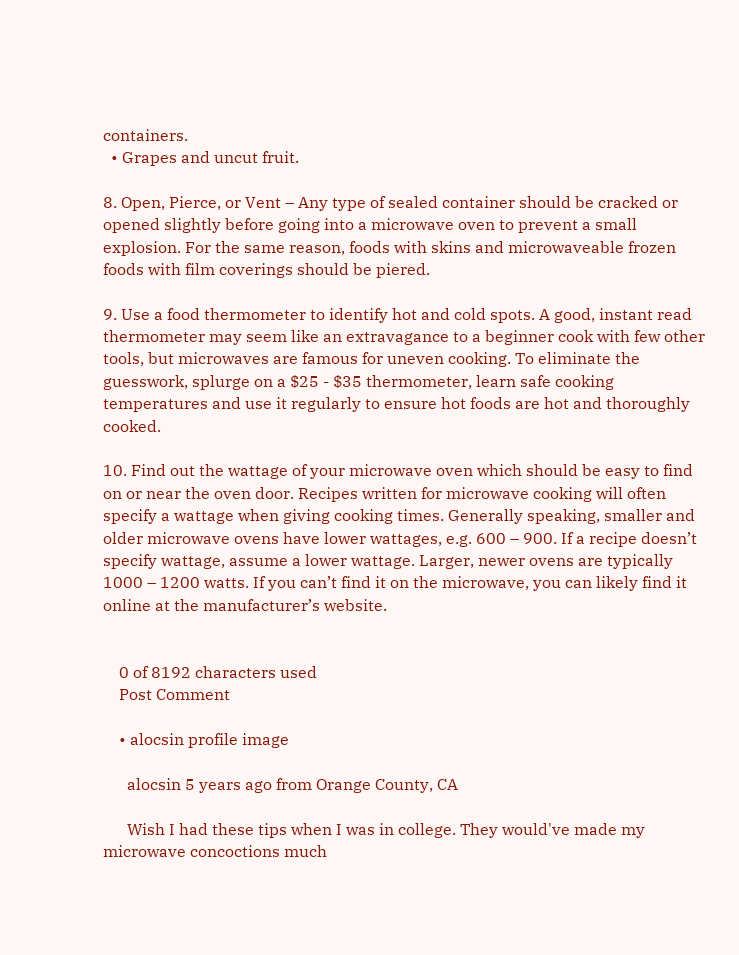containers.
  • Grapes and uncut fruit.

8. Open, Pierce, or Vent – Any type of sealed container should be cracked or opened slightly before going into a microwave oven to prevent a small explosion. For the same reason, foods with skins and microwaveable frozen foods with film coverings should be piered.

9. Use a food thermometer to identify hot and cold spots. A good, instant read thermometer may seem like an extravagance to a beginner cook with few other tools, but microwaves are famous for uneven cooking. To eliminate the guesswork, splurge on a $25 - $35 thermometer, learn safe cooking temperatures and use it regularly to ensure hot foods are hot and thoroughly cooked.

10. Find out the wattage of your microwave oven which should be easy to find on or near the oven door. Recipes written for microwave cooking will often specify a wattage when giving cooking times. Generally speaking, smaller and older microwave ovens have lower wattages, e.g. 600 – 900. If a recipe doesn’t specify wattage, assume a lower wattage. Larger, newer ovens are typically 1000 – 1200 watts. If you can’t find it on the microwave, you can likely find it online at the manufacturer’s website.


    0 of 8192 characters used
    Post Comment

    • alocsin profile image

      alocsin 5 years ago from Orange County, CA

      Wish I had these tips when I was in college. They would've made my microwave concoctions much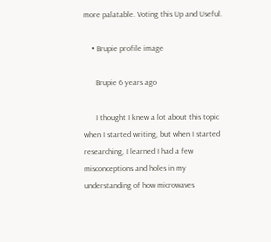more palatable. Voting this Up and Useful.

    • Brupie profile image

      Brupie 6 years ago

      I thought I knew a lot about this topic when I started writing, but when I started researching, I learned I had a few misconceptions and holes in my understanding of how microwaves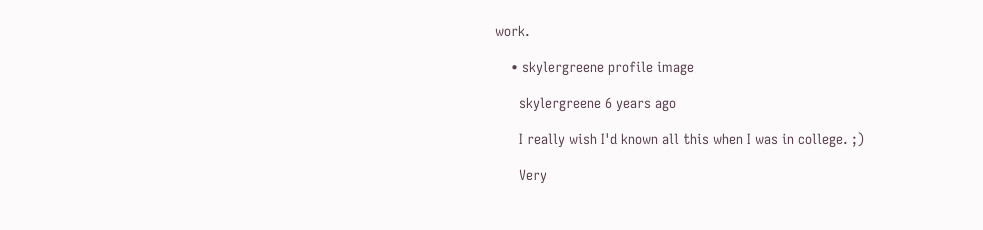work.

    • skylergreene profile image

      skylergreene 6 years ago

      I really wish I'd known all this when I was in college. ;)

      Very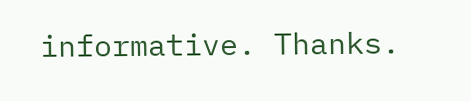informative. Thanks.